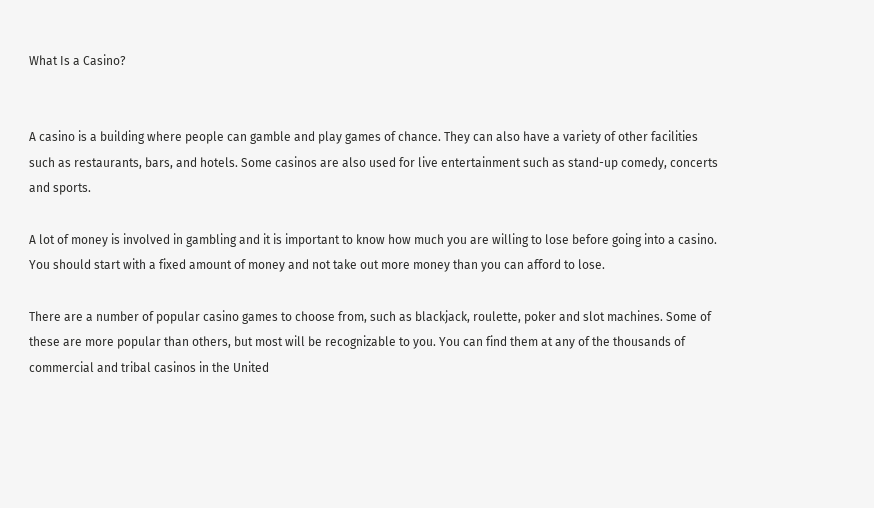What Is a Casino?


A casino is a building where people can gamble and play games of chance. They can also have a variety of other facilities such as restaurants, bars, and hotels. Some casinos are also used for live entertainment such as stand-up comedy, concerts and sports.

A lot of money is involved in gambling and it is important to know how much you are willing to lose before going into a casino. You should start with a fixed amount of money and not take out more money than you can afford to lose.

There are a number of popular casino games to choose from, such as blackjack, roulette, poker and slot machines. Some of these are more popular than others, but most will be recognizable to you. You can find them at any of the thousands of commercial and tribal casinos in the United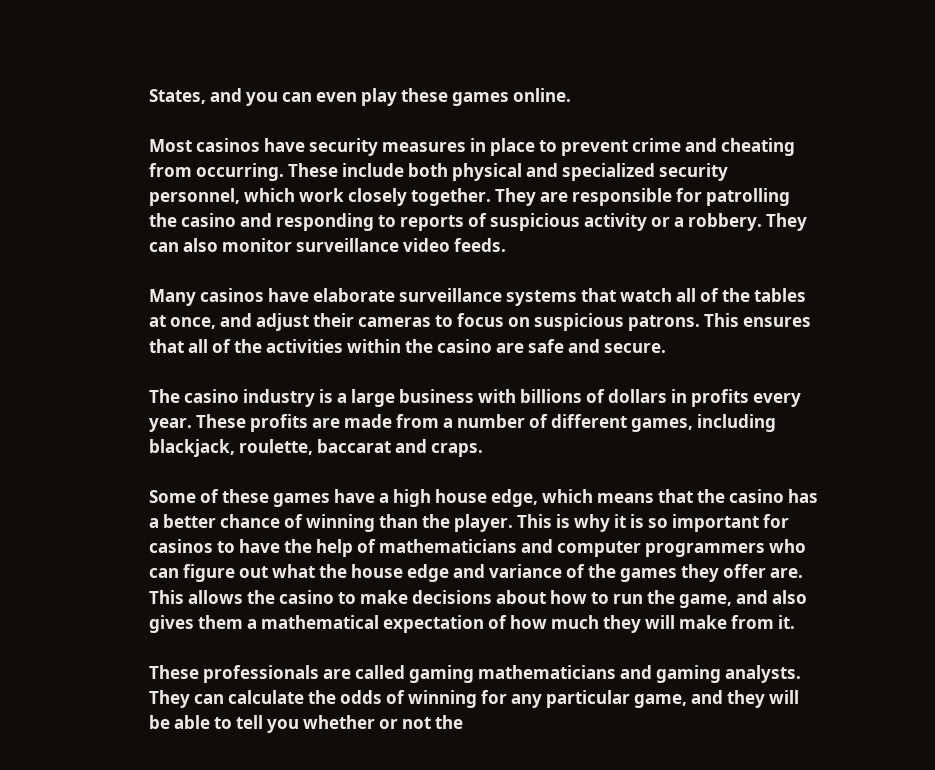States, and you can even play these games online.

Most casinos have security measures in place to prevent crime and cheating from occurring. These include both physical and specialized security personnel, which work closely together. They are responsible for patrolling the casino and responding to reports of suspicious activity or a robbery. They can also monitor surveillance video feeds.

Many casinos have elaborate surveillance systems that watch all of the tables at once, and adjust their cameras to focus on suspicious patrons. This ensures that all of the activities within the casino are safe and secure.

The casino industry is a large business with billions of dollars in profits every year. These profits are made from a number of different games, including blackjack, roulette, baccarat and craps.

Some of these games have a high house edge, which means that the casino has a better chance of winning than the player. This is why it is so important for casinos to have the help of mathematicians and computer programmers who can figure out what the house edge and variance of the games they offer are. This allows the casino to make decisions about how to run the game, and also gives them a mathematical expectation of how much they will make from it.

These professionals are called gaming mathematicians and gaming analysts. They can calculate the odds of winning for any particular game, and they will be able to tell you whether or not the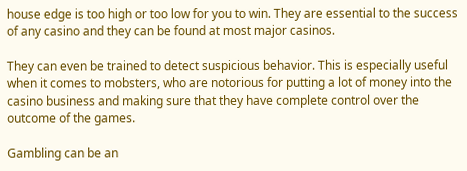house edge is too high or too low for you to win. They are essential to the success of any casino and they can be found at most major casinos.

They can even be trained to detect suspicious behavior. This is especially useful when it comes to mobsters, who are notorious for putting a lot of money into the casino business and making sure that they have complete control over the outcome of the games.

Gambling can be an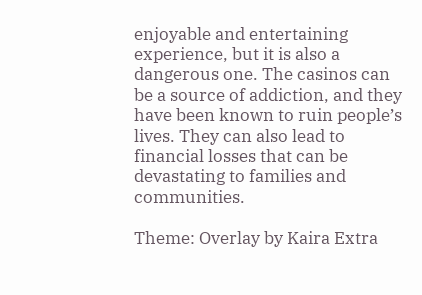enjoyable and entertaining experience, but it is also a dangerous one. The casinos can be a source of addiction, and they have been known to ruin people’s lives. They can also lead to financial losses that can be devastating to families and communities.

Theme: Overlay by Kaira Extra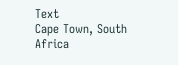Text
Cape Town, South Africa